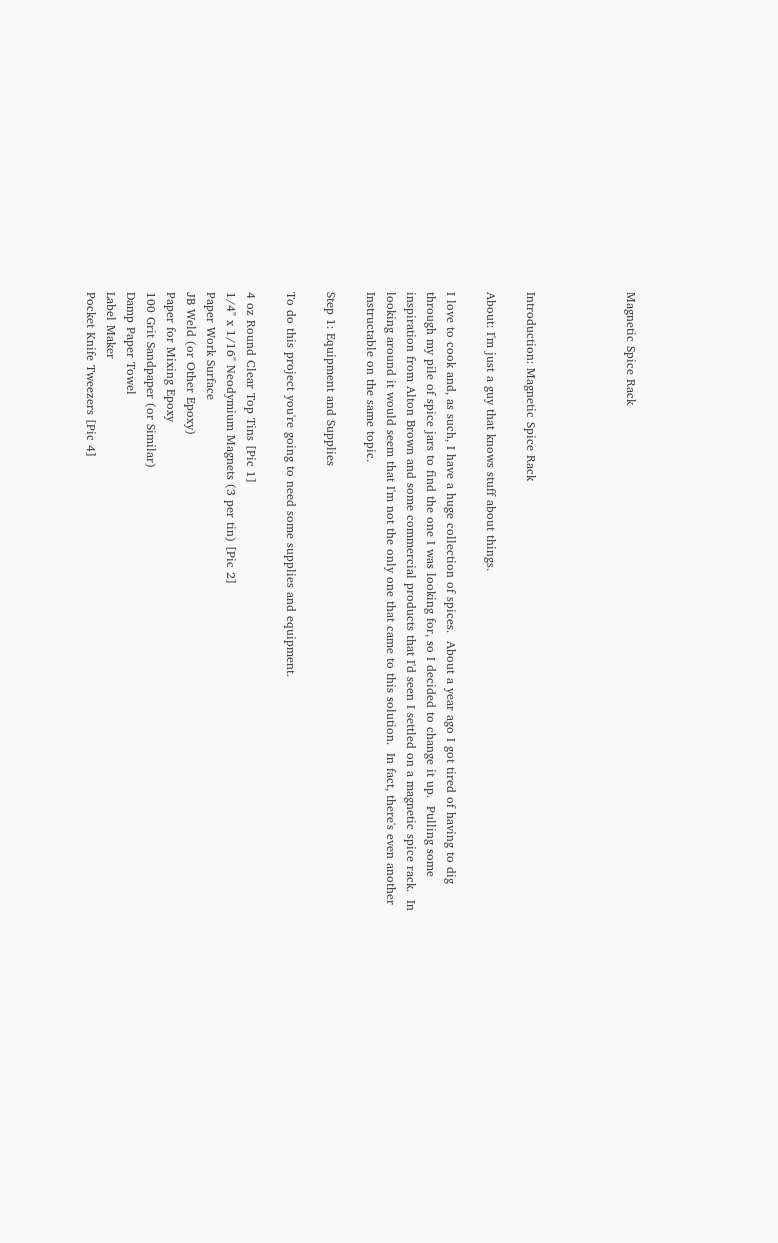Magnetic Spice Rack




Introduction: Magnetic Spice Rack

About: I'm just a guy that knows stuff about things.

I love to cook and, as such, I have a huge collection of spices.  About a year ago I got tired of having to dig through my pile of spice jars to find the one I was looking for, so I decided to change it up.  Pulling some inspiration from Alton Brown and some commercial products that I'd seen I settled on a magnetic spice rack.  In looking around it would seem that I'm not the only one that came to this solution.  In fact, there's even another Instructable on the same topic.

Step 1: Equipment and Supplies

To do this project you're going to need some supplies and equipment.

4 oz Round Clear Top Tins [Pic 1]
1/4" x 1/16" Neodymium Magnets (3 per tin) [Pic 2]
Paper Work Surface
JB Weld (or Other Epoxy)
Paper for Mixing Epoxy
100 Grit Sandpaper (or Similar)
Damp Paper Towel
Label Maker
Pocket Knife Tweezers [Pic 4]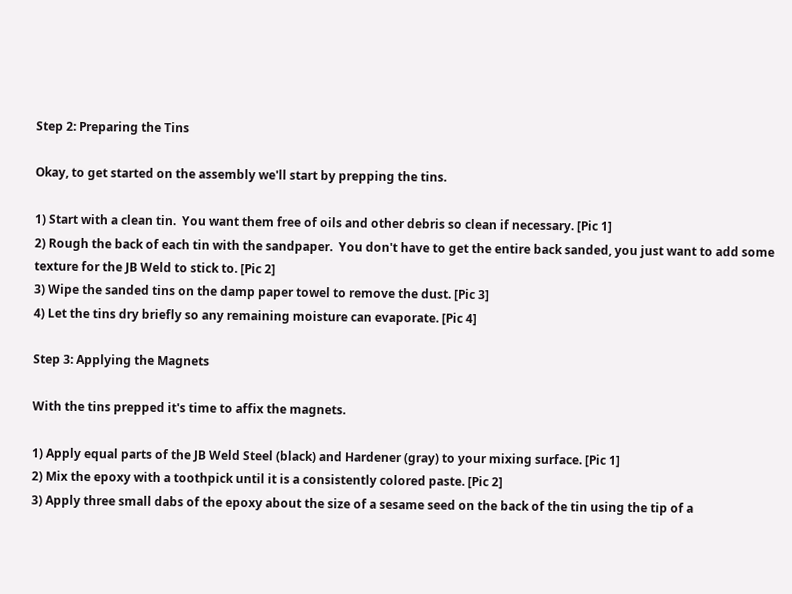Step 2: Preparing the Tins

Okay, to get started on the assembly we'll start by prepping the tins.

1) Start with a clean tin.  You want them free of oils and other debris so clean if necessary. [Pic 1]
2) Rough the back of each tin with the sandpaper.  You don't have to get the entire back sanded, you just want to add some texture for the JB Weld to stick to. [Pic 2]
3) Wipe the sanded tins on the damp paper towel to remove the dust. [Pic 3]
4) Let the tins dry briefly so any remaining moisture can evaporate. [Pic 4]

Step 3: Applying the Magnets

With the tins prepped it's time to affix the magnets.

1) Apply equal parts of the JB Weld Steel (black) and Hardener (gray) to your mixing surface. [Pic 1]
2) Mix the epoxy with a toothpick until it is a consistently colored paste. [Pic 2]
3) Apply three small dabs of the epoxy about the size of a sesame seed on the back of the tin using the tip of a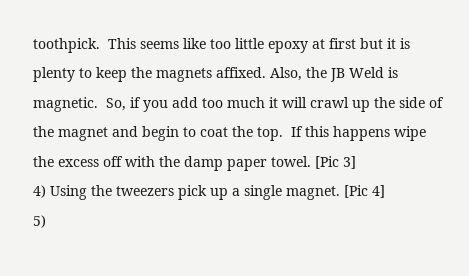toothpick.  This seems like too little epoxy at first but it is plenty to keep the magnets affixed. Also, the JB Weld is magnetic.  So, if you add too much it will crawl up the side of the magnet and begin to coat the top.  If this happens wipe the excess off with the damp paper towel. [Pic 3]
4) Using the tweezers pick up a single magnet. [Pic 4]
5)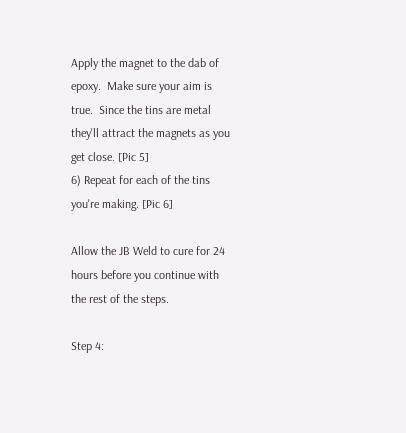Apply the magnet to the dab of epoxy.  Make sure your aim is true.  Since the tins are metal they'll attract the magnets as you get close. [Pic 5]
6) Repeat for each of the tins you're making. [Pic 6]

Allow the JB Weld to cure for 24 hours before you continue with the rest of the steps.

Step 4: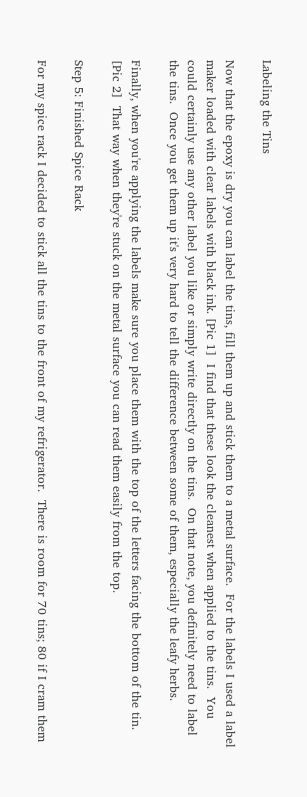Labeling the Tins

Now that the epoxy is dry you can label the tins, fill them up and stick them to a metal surface.  For the labels I used a label maker loaded with clear labels with black ink. [Pic 1]  I find that these look the cleanest when applied to the tins.  You could certainly use any other label you like or simply write directly on the tins.  On that note, you definitely need to label the tins.  Once you get them up it's very hard to tell the difference between some of them, especially the leafy herbs.

Finally, when you're applying the labels make sure you place them with the top of the letters facing the bottom of the tin. [Pic 2]  That way when they're stuck on the metal surface you can read them easily from the top.

Step 5: Finished Spice Rack

For my spice rack I decided to stick all the tins to the front of my refrigerator.  There is room for 70 tins; 80 if I cram them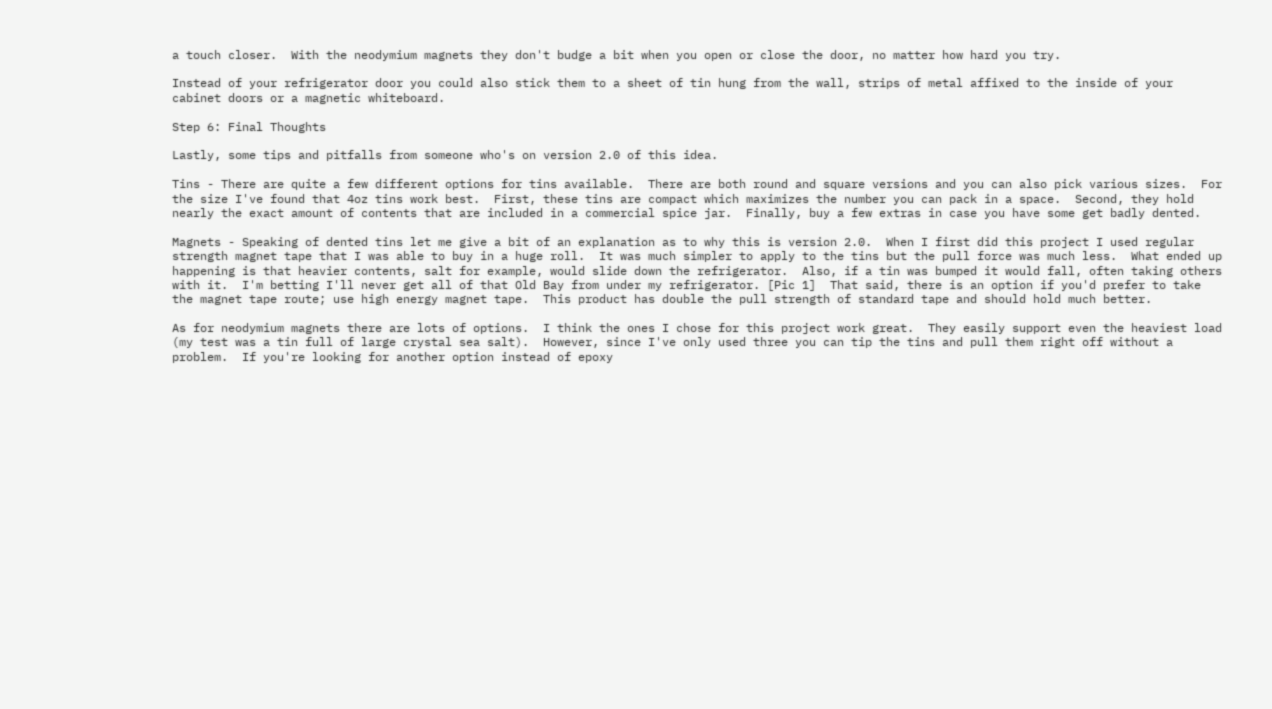a touch closer.  With the neodymium magnets they don't budge a bit when you open or close the door, no matter how hard you try.

Instead of your refrigerator door you could also stick them to a sheet of tin hung from the wall, strips of metal affixed to the inside of your cabinet doors or a magnetic whiteboard.

Step 6: Final Thoughts

Lastly, some tips and pitfalls from someone who's on version 2.0 of this idea.

Tins - There are quite a few different options for tins available.  There are both round and square versions and you can also pick various sizes.  For the size I've found that 4oz tins work best.  First, these tins are compact which maximizes the number you can pack in a space.  Second, they hold nearly the exact amount of contents that are included in a commercial spice jar.  Finally, buy a few extras in case you have some get badly dented.

Magnets - Speaking of dented tins let me give a bit of an explanation as to why this is version 2.0.  When I first did this project I used regular strength magnet tape that I was able to buy in a huge roll.  It was much simpler to apply to the tins but the pull force was much less.  What ended up happening is that heavier contents, salt for example, would slide down the refrigerator.  Also, if a tin was bumped it would fall, often taking others with it.  I'm betting I'll never get all of that Old Bay from under my refrigerator. [Pic 1]  That said, there is an option if you'd prefer to take the magnet tape route; use high energy magnet tape.  This product has double the pull strength of standard tape and should hold much better.

As for neodymium magnets there are lots of options.  I think the ones I chose for this project work great.  They easily support even the heaviest load (my test was a tin full of large crystal sea salt).  However, since I've only used three you can tip the tins and pull them right off without a problem.  If you're looking for another option instead of epoxy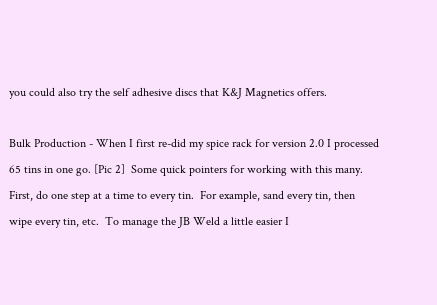you could also try the self adhesive discs that K&J Magnetics offers.

Bulk Production - When I first re-did my spice rack for version 2.0 I processed 65 tins in one go. [Pic 2]  Some quick pointers for working with this many.  First, do one step at a time to every tin.  For example, sand every tin, then wipe every tin, etc.  To manage the JB Weld a little easier I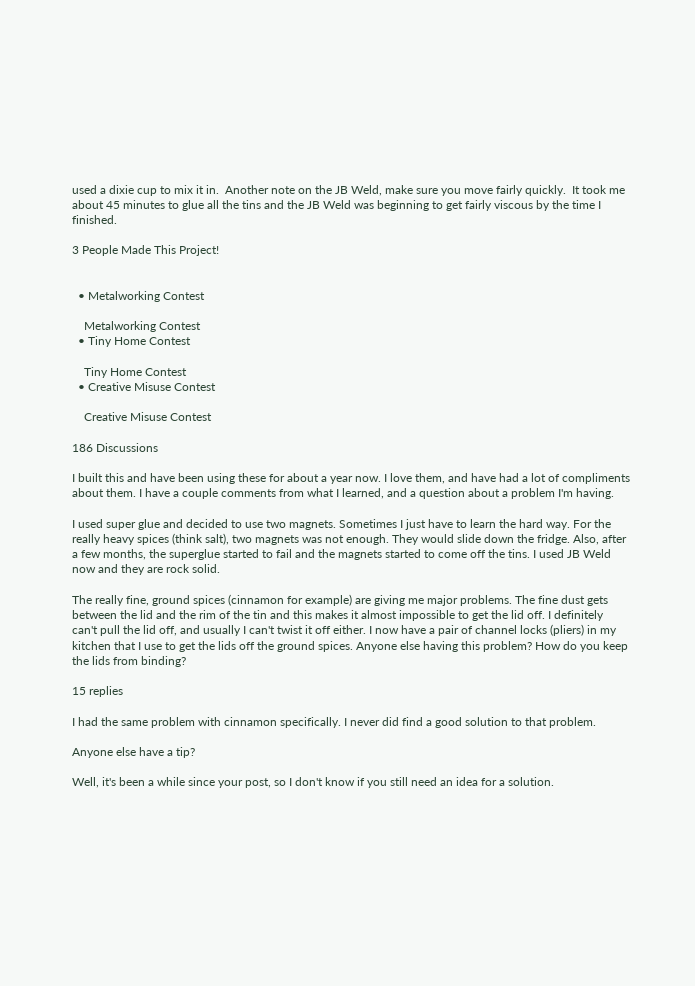used a dixie cup to mix it in.  Another note on the JB Weld, make sure you move fairly quickly.  It took me about 45 minutes to glue all the tins and the JB Weld was beginning to get fairly viscous by the time I finished.

3 People Made This Project!


  • Metalworking Contest

    Metalworking Contest
  • Tiny Home Contest

    Tiny Home Contest
  • Creative Misuse Contest

    Creative Misuse Contest

186 Discussions

I built this and have been using these for about a year now. I love them, and have had a lot of compliments about them. I have a couple comments from what I learned, and a question about a problem I'm having.

I used super glue and decided to use two magnets. Sometimes I just have to learn the hard way. For the really heavy spices (think salt), two magnets was not enough. They would slide down the fridge. Also, after a few months, the superglue started to fail and the magnets started to come off the tins. I used JB Weld now and they are rock solid.

The really fine, ground spices (cinnamon for example) are giving me major problems. The fine dust gets between the lid and the rim of the tin and this makes it almost impossible to get the lid off. I definitely can't pull the lid off, and usually I can't twist it off either. I now have a pair of channel locks (pliers) in my kitchen that I use to get the lids off the ground spices. Anyone else having this problem? How do you keep the lids from binding?

15 replies

I had the same problem with cinnamon specifically. I never did find a good solution to that problem.

Anyone else have a tip?

Well, it's been a while since your post, so I don't know if you still need an idea for a solution.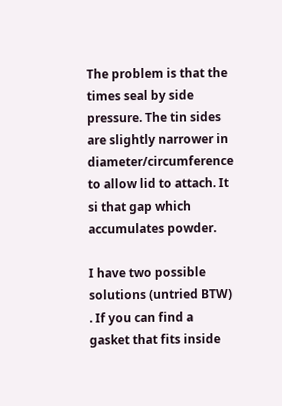The problem is that the times seal by side pressure. The tin sides are slightly narrower in diameter/circumference to allow lid to attach. It si that gap which accumulates powder.

I have two possible solutions (untried BTW) . If you can find a gasket that fits inside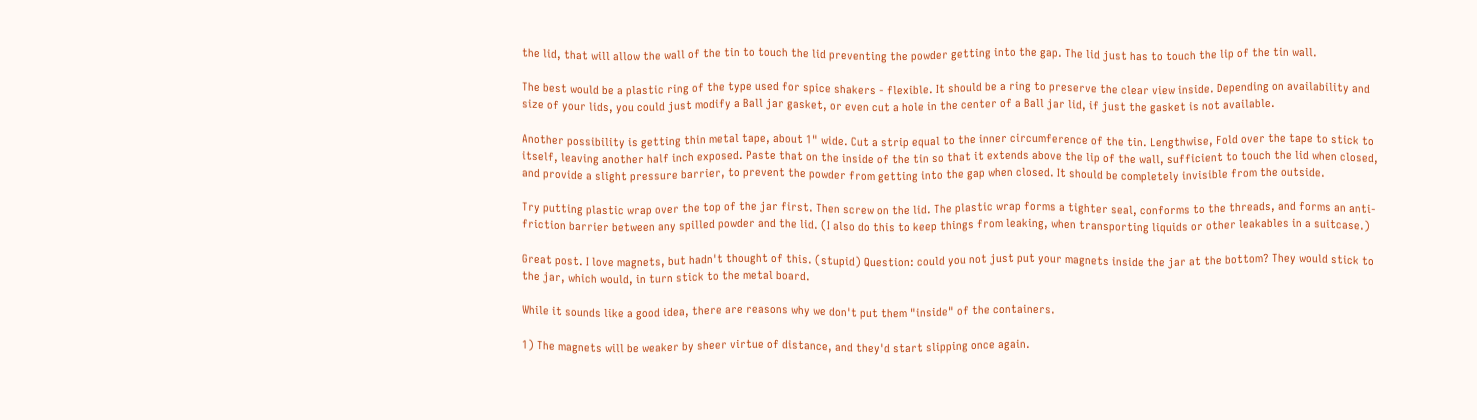the lid, that will allow the wall of the tin to touch the lid preventing the powder getting into the gap. The lid just has to touch the lip of the tin wall.

The best would be a plastic ring of the type used for spice shakers - flexible. It should be a ring to preserve the clear view inside. Depending on availability and size of your lids, you could just modify a Ball jar gasket, or even cut a hole in the center of a Ball jar lid, if just the gasket is not available.

Another possibility is getting thin metal tape, about 1" wide. Cut a strip equal to the inner circumference of the tin. Lengthwise, Fold over the tape to stick to itself, leaving another half inch exposed. Paste that on the inside of the tin so that it extends above the lip of the wall, sufficient to touch the lid when closed, and provide a slight pressure barrier, to prevent the powder from getting into the gap when closed. It should be completely invisible from the outside.

Try putting plastic wrap over the top of the jar first. Then screw on the lid. The plastic wrap forms a tighter seal, conforms to the threads, and forms an anti-friction barrier between any spilled powder and the lid. (I also do this to keep things from leaking, when transporting liquids or other leakables in a suitcase.)

Great post. I love magnets, but hadn't thought of this. (stupid) Question: could you not just put your magnets inside the jar at the bottom? They would stick to the jar, which would, in turn stick to the metal board.

While it sounds like a good idea, there are reasons why we don't put them "inside" of the containers.

1) The magnets will be weaker by sheer virtue of distance, and they'd start slipping once again.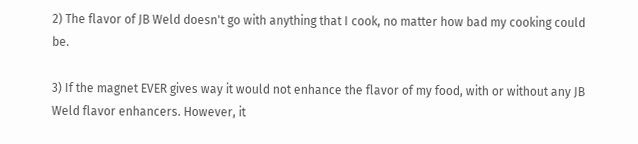2) The flavor of JB Weld doesn't go with anything that I cook, no matter how bad my cooking could be.

3) If the magnet EVER gives way it would not enhance the flavor of my food, with or without any JB Weld flavor enhancers. However, it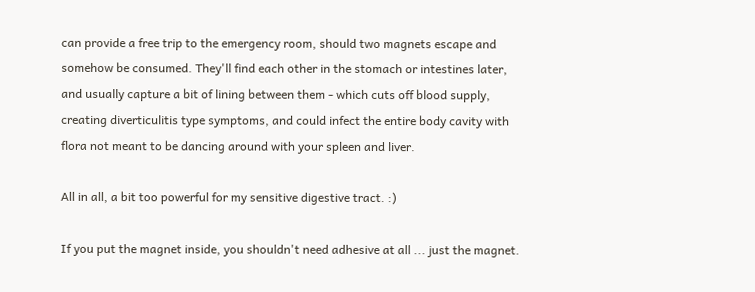can provide a free trip to the emergency room, should two magnets escape and somehow be consumed. They'll find each other in the stomach or intestines later, and usually capture a bit of lining between them - which cuts off blood supply, creating diverticulitis type symptoms, and could infect the entire body cavity with flora not meant to be dancing around with your spleen and liver.

All in all, a bit too powerful for my sensitive digestive tract. :)

If you put the magnet inside, you shouldn't need adhesive at all ... just the magnet.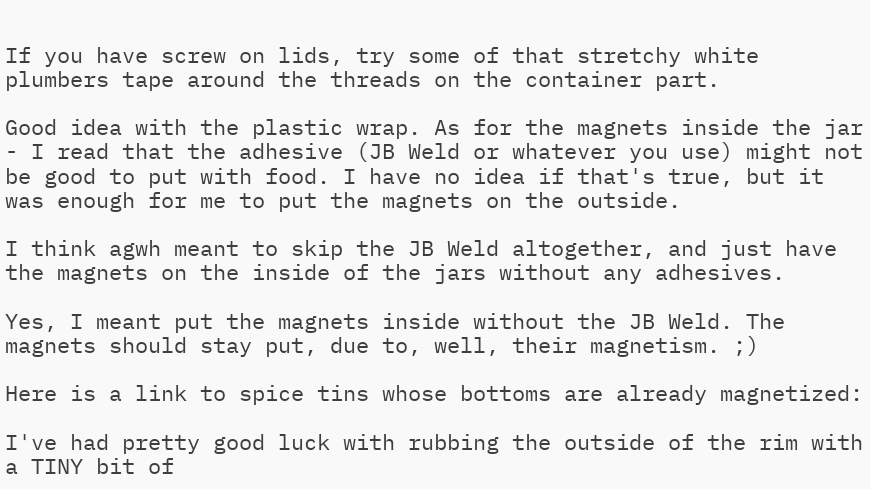If you have screw on lids, try some of that stretchy white plumbers tape around the threads on the container part.

Good idea with the plastic wrap. As for the magnets inside the jar - I read that the adhesive (JB Weld or whatever you use) might not be good to put with food. I have no idea if that's true, but it was enough for me to put the magnets on the outside.

I think agwh meant to skip the JB Weld altogether, and just have the magnets on the inside of the jars without any adhesives.

Yes, I meant put the magnets inside without the JB Weld. The magnets should stay put, due to, well, their magnetism. ;)

Here is a link to spice tins whose bottoms are already magnetized:

I've had pretty good luck with rubbing the outside of the rim with a TINY bit of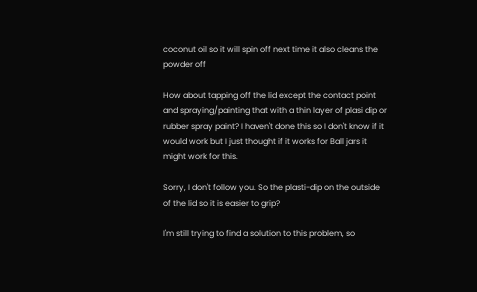coconut oil so it will spin off next time it also cleans the powder off

How about tapping off the lid except the contact point and spraying/painting that with a thin layer of plasi dip or rubber spray paint? I haven't done this so I don't know if it would work but I just thought if it works for Ball jars it might work for this.

Sorry, I don't follow you. So the plasti-dip on the outside of the lid so it is easier to grip?

I'm still trying to find a solution to this problem, so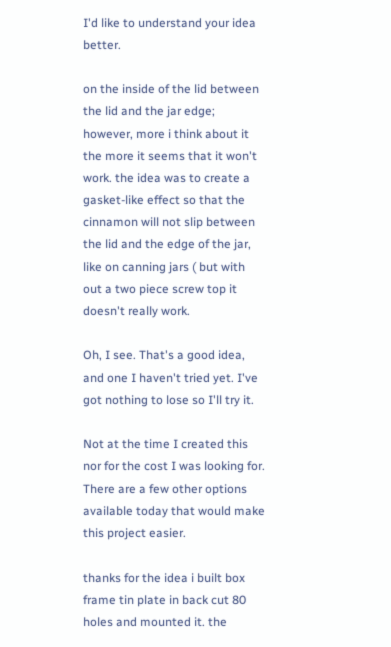I'd like to understand your idea better.

on the inside of the lid between the lid and the jar edge; however, more i think about it the more it seems that it won't work. the idea was to create a gasket-like effect so that the cinnamon will not slip between the lid and the edge of the jar, like on canning jars ( but with out a two piece screw top it doesn't really work.

Oh, I see. That's a good idea, and one I haven't tried yet. I've got nothing to lose so I'll try it.

Not at the time I created this nor for the cost I was looking for. There are a few other options available today that would make this project easier.

thanks for the idea i built box frame tin plate in back cut 80 holes and mounted it. the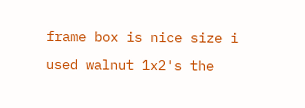frame box is nice size i used walnut 1x2's the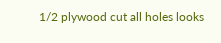1/2 plywood cut all holes looks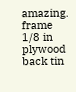amazing. frame 1/8 in plywood back tin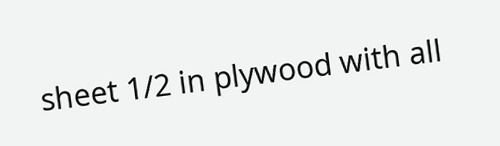sheet 1/2 in plywood with all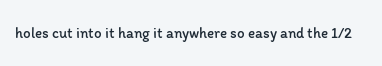holes cut into it hang it anywhere so easy and the 1/2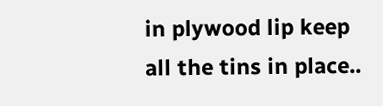in plywood lip keep all the tins in place..